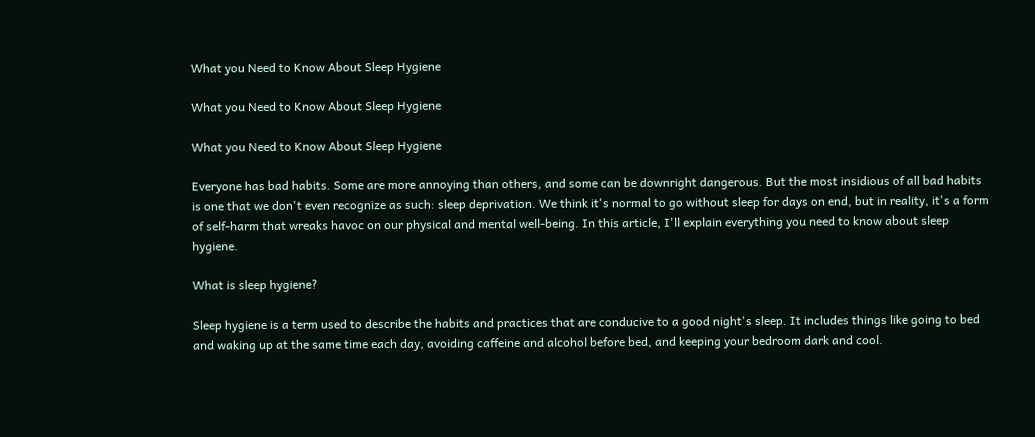What you Need to Know About Sleep Hygiene

What you Need to Know About Sleep Hygiene

What you Need to Know About Sleep Hygiene

Everyone has bad habits. Some are more annoying than others, and some can be downright dangerous. But the most insidious of all bad habits is one that we don't even recognize as such: sleep deprivation. We think it's normal to go without sleep for days on end, but in reality, it's a form of self-harm that wreaks havoc on our physical and mental well-being. In this article, I'll explain everything you need to know about sleep hygiene.

What is sleep hygiene?

Sleep hygiene is a term used to describe the habits and practices that are conducive to a good night's sleep. It includes things like going to bed and waking up at the same time each day, avoiding caffeine and alcohol before bed, and keeping your bedroom dark and cool.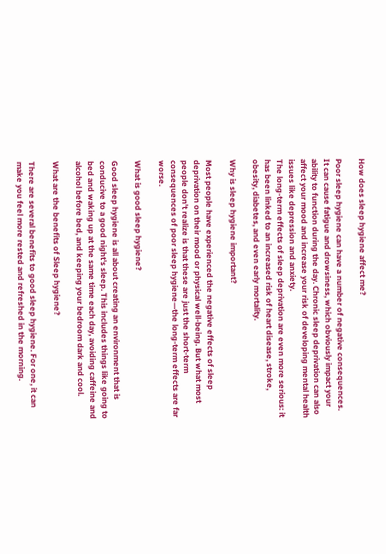How does sleep hygiene affect me?

Poor sleep hygiene can have a number of negative consequences. It can cause fatigue and drowsiness, which obviously impact your ability to function during the day. Chronic sleep deprivation can also affect your mood and increase your risk of developing mental health issues like depression and anxiety.
The long-term effects of sleep deprivation are even more serious: it has been linked to an increased risk of heart disease, stroke, obesity, diabetes, and even early mortality.

Why is sleep hygiene important?

Most people have experienced the negative effects of sleep deprivation on their mood or physical well-being. But what most people don't realize is that these are just the short-term consequences of poor sleep hygiene—the long-term effects are far worse.

What is good sleep hygiene?

Good sleep hygiene is all about creating an environment that is conducive to a good night's sleep. This includes things like going to bed and waking up at the same time each day, avoiding caffeine and alcohol before bed, and keeping your bedroom dark and cool.

What are the benefits of Sleep hygiene?

There are several benefits to good sleep hygiene. For one, it can make you feel more rested and refreshed in the morning.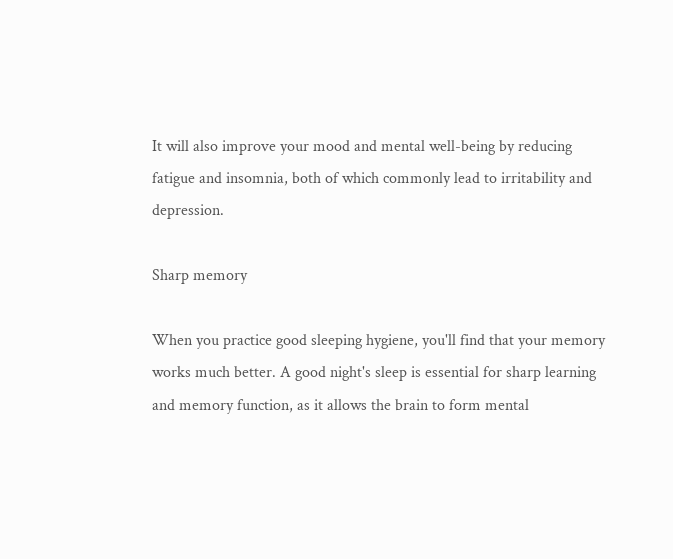It will also improve your mood and mental well-being by reducing fatigue and insomnia, both of which commonly lead to irritability and depression.

Sharp memory

When you practice good sleeping hygiene, you'll find that your memory works much better. A good night's sleep is essential for sharp learning and memory function, as it allows the brain to form mental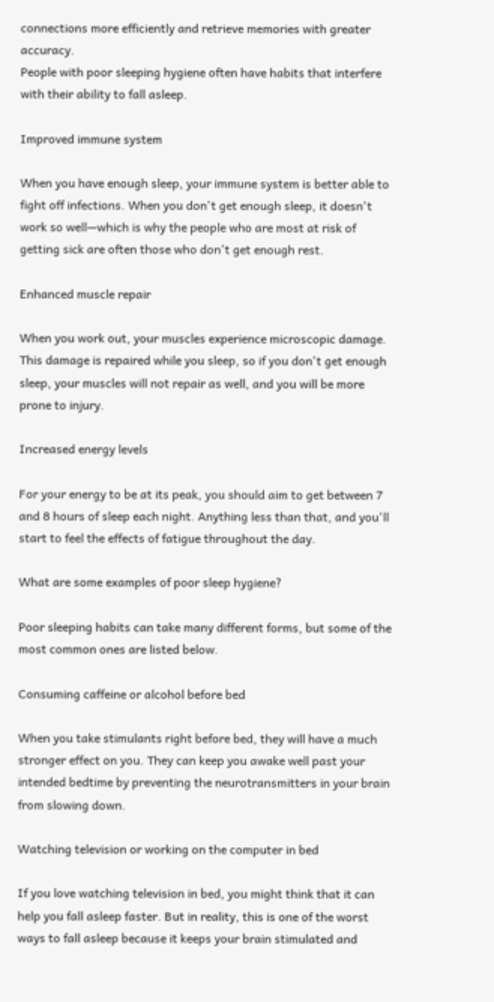connections more efficiently and retrieve memories with greater accuracy.
People with poor sleeping hygiene often have habits that interfere with their ability to fall asleep.

Improved immune system

When you have enough sleep, your immune system is better able to fight off infections. When you don't get enough sleep, it doesn't work so well—which is why the people who are most at risk of getting sick are often those who don't get enough rest.

Enhanced muscle repair

When you work out, your muscles experience microscopic damage. This damage is repaired while you sleep, so if you don't get enough sleep, your muscles will not repair as well, and you will be more prone to injury.

Increased energy levels

For your energy to be at its peak, you should aim to get between 7 and 8 hours of sleep each night. Anything less than that, and you'll start to feel the effects of fatigue throughout the day.

What are some examples of poor sleep hygiene?

Poor sleeping habits can take many different forms, but some of the most common ones are listed below.

Consuming caffeine or alcohol before bed

When you take stimulants right before bed, they will have a much stronger effect on you. They can keep you awake well past your intended bedtime by preventing the neurotransmitters in your brain from slowing down.

Watching television or working on the computer in bed

If you love watching television in bed, you might think that it can help you fall asleep faster. But in reality, this is one of the worst ways to fall asleep because it keeps your brain stimulated and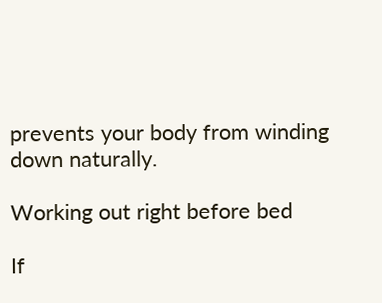prevents your body from winding down naturally.

Working out right before bed

If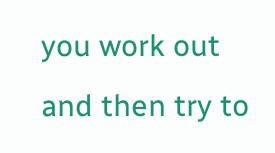you work out and then try to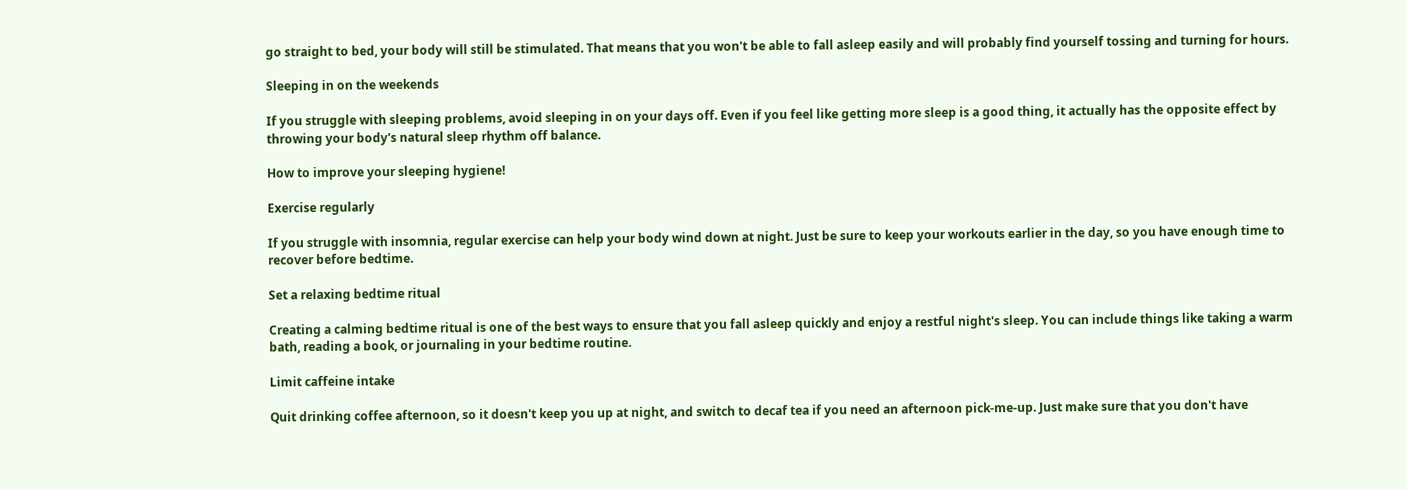go straight to bed, your body will still be stimulated. That means that you won't be able to fall asleep easily and will probably find yourself tossing and turning for hours.

Sleeping in on the weekends

If you struggle with sleeping problems, avoid sleeping in on your days off. Even if you feel like getting more sleep is a good thing, it actually has the opposite effect by throwing your body's natural sleep rhythm off balance.

How to improve your sleeping hygiene!

Exercise regularly

If you struggle with insomnia, regular exercise can help your body wind down at night. Just be sure to keep your workouts earlier in the day, so you have enough time to recover before bedtime.

Set a relaxing bedtime ritual

Creating a calming bedtime ritual is one of the best ways to ensure that you fall asleep quickly and enjoy a restful night's sleep. You can include things like taking a warm bath, reading a book, or journaling in your bedtime routine.

Limit caffeine intake

Quit drinking coffee afternoon, so it doesn't keep you up at night, and switch to decaf tea if you need an afternoon pick-me-up. Just make sure that you don't have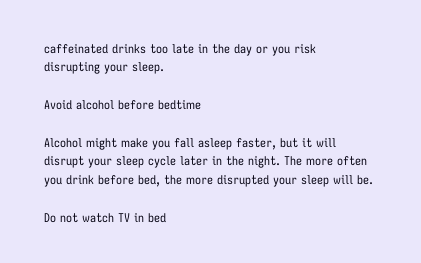caffeinated drinks too late in the day or you risk disrupting your sleep.

Avoid alcohol before bedtime

Alcohol might make you fall asleep faster, but it will disrupt your sleep cycle later in the night. The more often you drink before bed, the more disrupted your sleep will be.

Do not watch TV in bed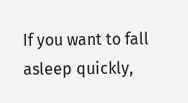If you want to fall asleep quickly,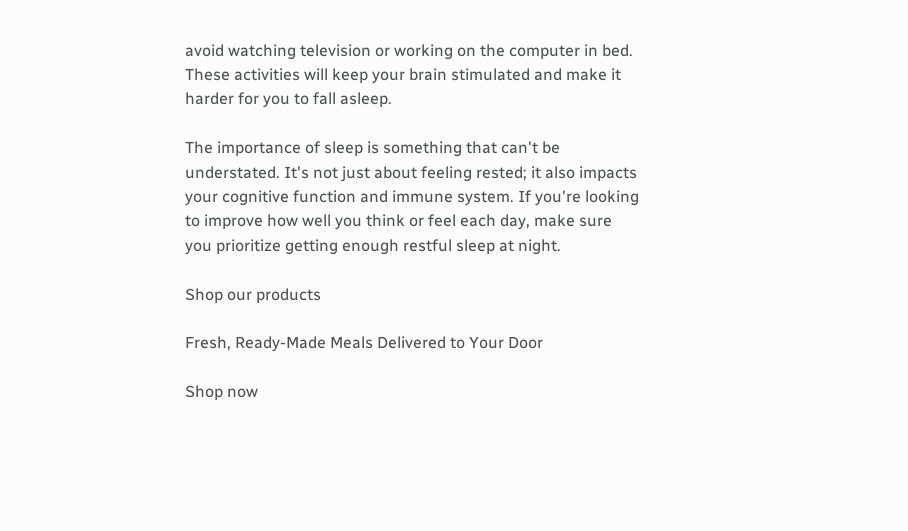avoid watching television or working on the computer in bed. These activities will keep your brain stimulated and make it harder for you to fall asleep.

The importance of sleep is something that can't be understated. It's not just about feeling rested; it also impacts your cognitive function and immune system. If you're looking to improve how well you think or feel each day, make sure you prioritize getting enough restful sleep at night.

Shop our products

Fresh, Ready-Made Meals Delivered to Your Door

Shop now